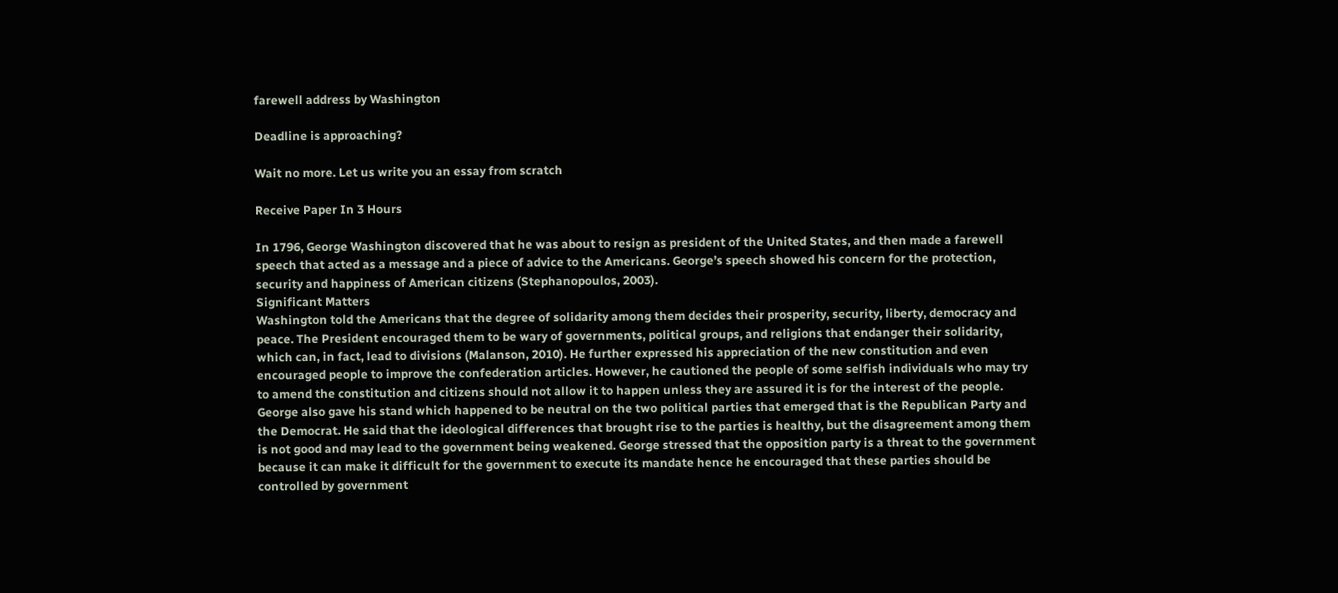farewell address by Washington

Deadline is approaching?

Wait no more. Let us write you an essay from scratch

Receive Paper In 3 Hours

In 1796, George Washington discovered that he was about to resign as president of the United States, and then made a farewell speech that acted as a message and a piece of advice to the Americans. George’s speech showed his concern for the protection, security and happiness of American citizens (Stephanopoulos, 2003).
Significant Matters
Washington told the Americans that the degree of solidarity among them decides their prosperity, security, liberty, democracy and peace. The President encouraged them to be wary of governments, political groups, and religions that endanger their solidarity, which can, in fact, lead to divisions (Malanson, 2010). He further expressed his appreciation of the new constitution and even encouraged people to improve the confederation articles. However, he cautioned the people of some selfish individuals who may try to amend the constitution and citizens should not allow it to happen unless they are assured it is for the interest of the people. George also gave his stand which happened to be neutral on the two political parties that emerged that is the Republican Party and the Democrat. He said that the ideological differences that brought rise to the parties is healthy, but the disagreement among them is not good and may lead to the government being weakened. George stressed that the opposition party is a threat to the government because it can make it difficult for the government to execute its mandate hence he encouraged that these parties should be controlled by government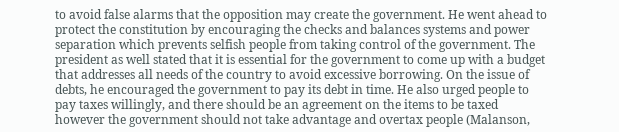to avoid false alarms that the opposition may create the government. He went ahead to protect the constitution by encouraging the checks and balances systems and power separation which prevents selfish people from taking control of the government. The president as well stated that it is essential for the government to come up with a budget that addresses all needs of the country to avoid excessive borrowing. On the issue of debts, he encouraged the government to pay its debt in time. He also urged people to pay taxes willingly, and there should be an agreement on the items to be taxed however the government should not take advantage and overtax people (Malanson,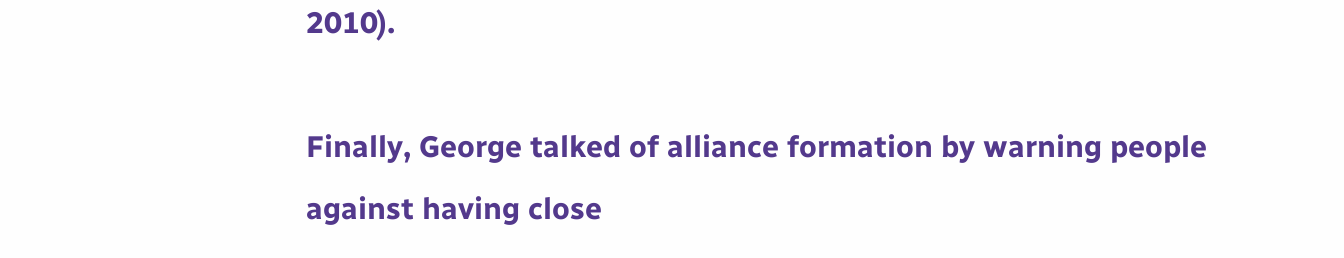2010).

Finally, George talked of alliance formation by warning people against having close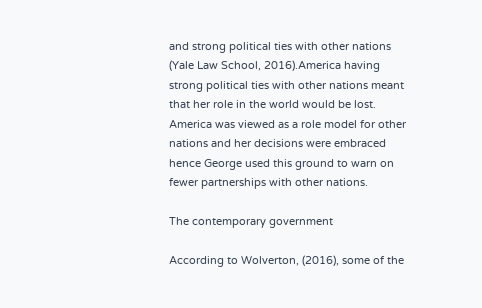and strong political ties with other nations (Yale Law School, 2016).America having strong political ties with other nations meant that her role in the world would be lost. America was viewed as a role model for other nations and her decisions were embraced hence George used this ground to warn on fewer partnerships with other nations.

The contemporary government

According to Wolverton, (2016), some of the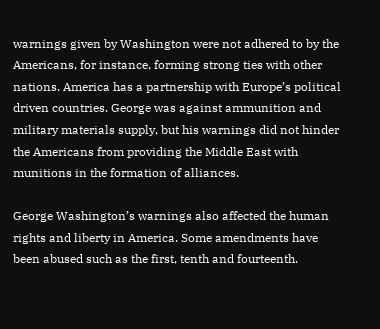warnings given by Washington were not adhered to by the Americans, for instance, forming strong ties with other nations. America has a partnership with Europe’s political driven countries. George was against ammunition and military materials supply, but his warnings did not hinder the Americans from providing the Middle East with munitions in the formation of alliances.

George Washington’s warnings also affected the human rights and liberty in America. Some amendments have been abused such as the first, tenth and fourteenth.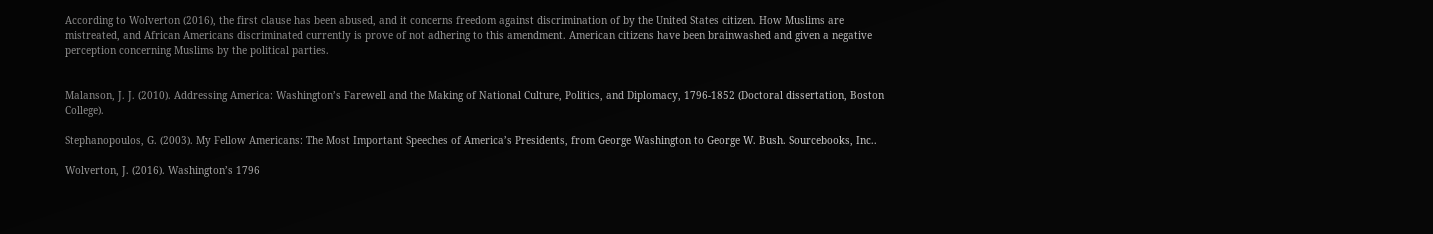According to Wolverton (2016), the first clause has been abused, and it concerns freedom against discrimination of by the United States citizen. How Muslims are mistreated, and African Americans discriminated currently is prove of not adhering to this amendment. American citizens have been brainwashed and given a negative perception concerning Muslims by the political parties.


Malanson, J. J. (2010). Addressing America: Washington’s Farewell and the Making of National Culture, Politics, and Diplomacy, 1796-1852 (Doctoral dissertation, Boston College).

Stephanopoulos, G. (2003). My Fellow Americans: The Most Important Speeches of America’s Presidents, from George Washington to George W. Bush. Sourcebooks, Inc..

Wolverton, J. (2016). Washington’s 1796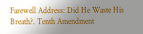Farewell Address: Did He Waste His Breath?. Tenth Amendment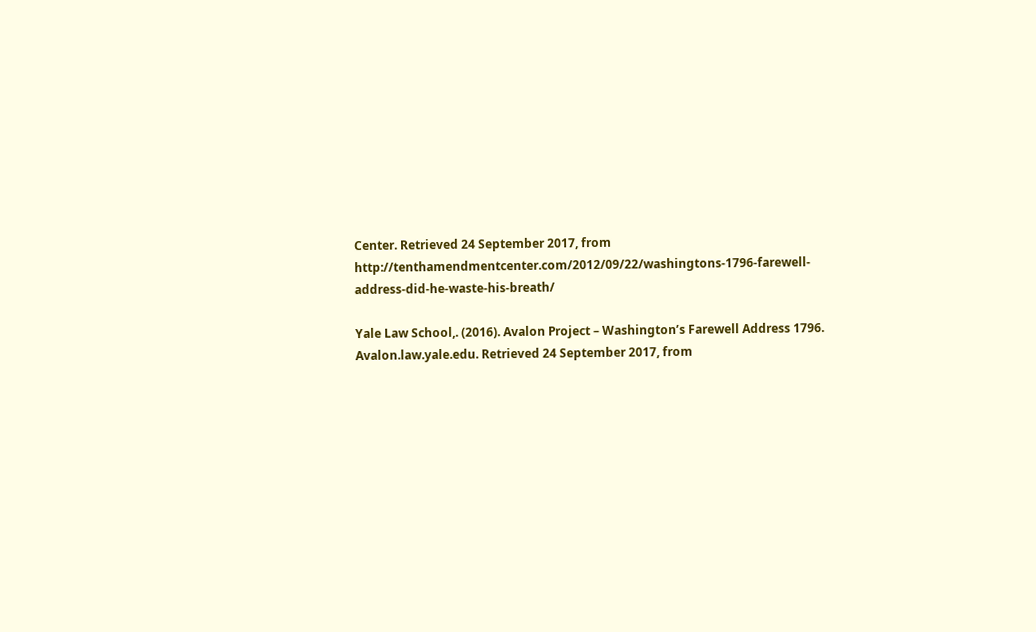Center. Retrieved 24 September 2017, from http://tenthamendmentcenter.com/2012/09/22/washingtons-1796-farewell-address-did-he-waste-his-breath/

Yale Law School,. (2016). Avalon Project – Washington’s Farewell Address 1796. Avalon.law.yale.edu. Retrieved 24 September 2017, from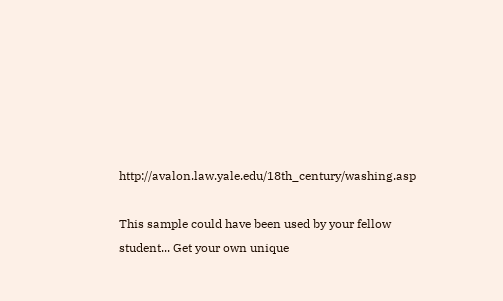http://avalon.law.yale.edu/18th_century/washing.asp

This sample could have been used by your fellow student... Get your own unique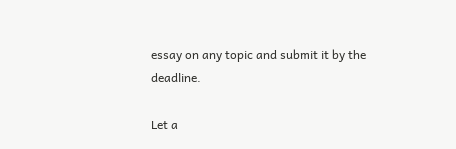essay on any topic and submit it by the deadline.

Let a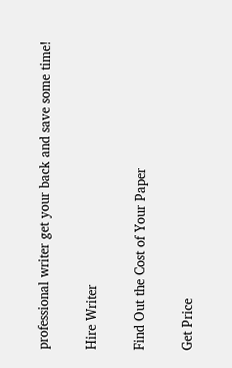professional writer get your back and save some time!

Hire Writer

Find Out the Cost of Your Paper

Get Price